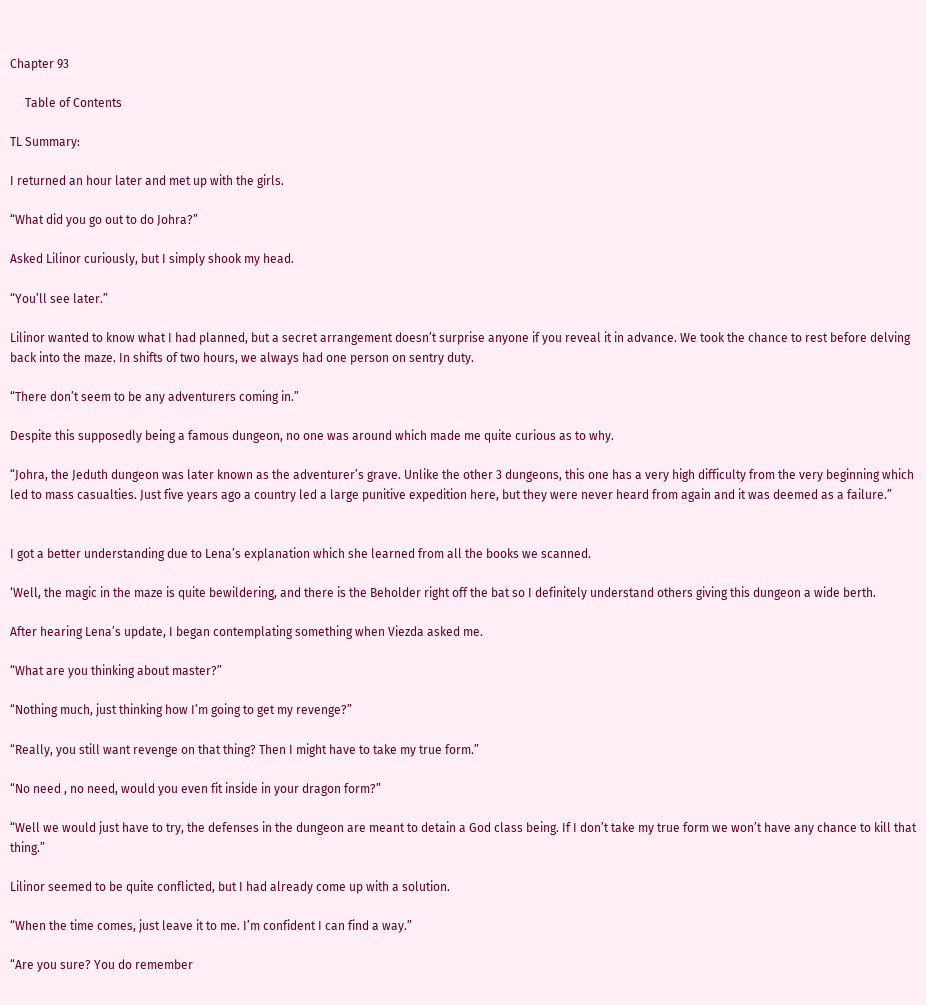Chapter 93

     Table of Contents

TL Summary:

I returned an hour later and met up with the girls.

“What did you go out to do Johra?”

Asked Lilinor curiously, but I simply shook my head.

“You’ll see later.”

Lilinor wanted to know what I had planned, but a secret arrangement doesn’t surprise anyone if you reveal it in advance. We took the chance to rest before delving back into the maze. In shifts of two hours, we always had one person on sentry duty.

“There don’t seem to be any adventurers coming in.”

Despite this supposedly being a famous dungeon, no one was around which made me quite curious as to why.

“Johra, the Jeduth dungeon was later known as the adventurer’s grave. Unlike the other 3 dungeons, this one has a very high difficulty from the very beginning which led to mass casualties. Just five years ago a country led a large punitive expedition here, but they were never heard from again and it was deemed as a failure.”


I got a better understanding due to Lena’s explanation which she learned from all the books we scanned.

‘Well, the magic in the maze is quite bewildering, and there is the Beholder right off the bat so I definitely understand others giving this dungeon a wide berth.

After hearing Lena’s update, I began contemplating something when Viezda asked me.

“What are you thinking about master?”

“Nothing much, just thinking how I’m going to get my revenge?”

“Really, you still want revenge on that thing? Then I might have to take my true form.”

“No need , no need, would you even fit inside in your dragon form?”

“Well we would just have to try, the defenses in the dungeon are meant to detain a God class being. If I don’t take my true form we won’t have any chance to kill that thing.”

Lilinor seemed to be quite conflicted, but I had already come up with a solution.

“When the time comes, just leave it to me. I’m confident I can find a way.”

“Are you sure? You do remember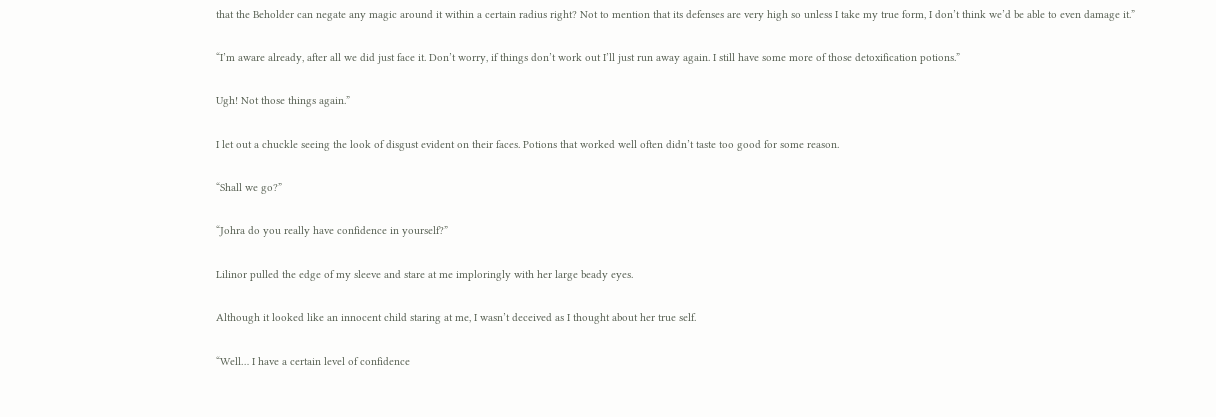that the Beholder can negate any magic around it within a certain radius right? Not to mention that its defenses are very high so unless I take my true form, I don’t think we’d be able to even damage it.”

“I’m aware already, after all we did just face it. Don’t worry, if things don’t work out I’ll just run away again. I still have some more of those detoxification potions.”

Ugh! Not those things again.”

I let out a chuckle seeing the look of disgust evident on their faces. Potions that worked well often didn’t taste too good for some reason.

“Shall we go?”

“Johra do you really have confidence in yourself?”

Lilinor pulled the edge of my sleeve and stare at me imploringly with her large beady eyes.

Although it looked like an innocent child staring at me, I wasn’t deceived as I thought about her true self.

“Well… I have a certain level of confidence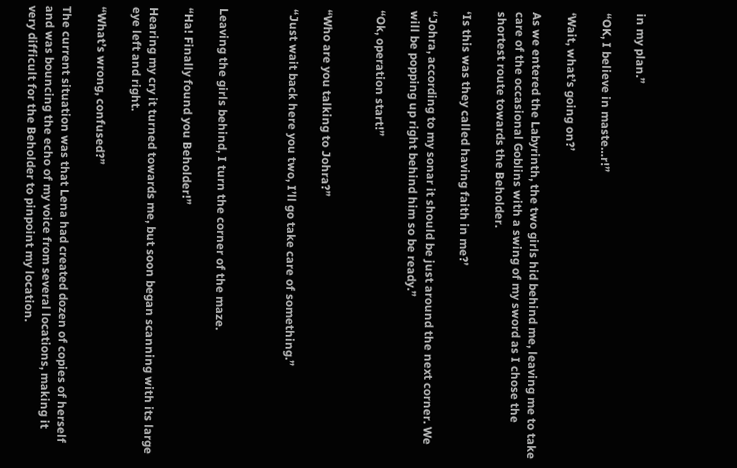in my plan.”

“OK, I believe in maste…r!”

‘Wait, what’s going on?’

As we entered the Labyrinth, the two girls hid behind me, leaving me to take care of the occasional Goblins with a swing of my sword as I chose the shortest route towards the Beholder.

‘Is this was they called having faith in me?’

“Johra, according to my sonar it should be just around the next corner. We will be popping up right behind him so be ready.”

“Ok, operation start!”


“Who are you talking to Johra?”

“Just wait back here you two, I’ll go take care of something.”



Leaving the girls behind, I turn the corner of the maze.

“Ha! Finally found you Beholder!”

Hearing my cry it turned towards me, but soon began scanning with its large eye left and right.

“What’s wrong, confused?”

The current situation was that Lena had created dozen of copies of herself and was bouncing the echo of my voice from several locations, making it very difficult for the Beholder to pinpoint my location.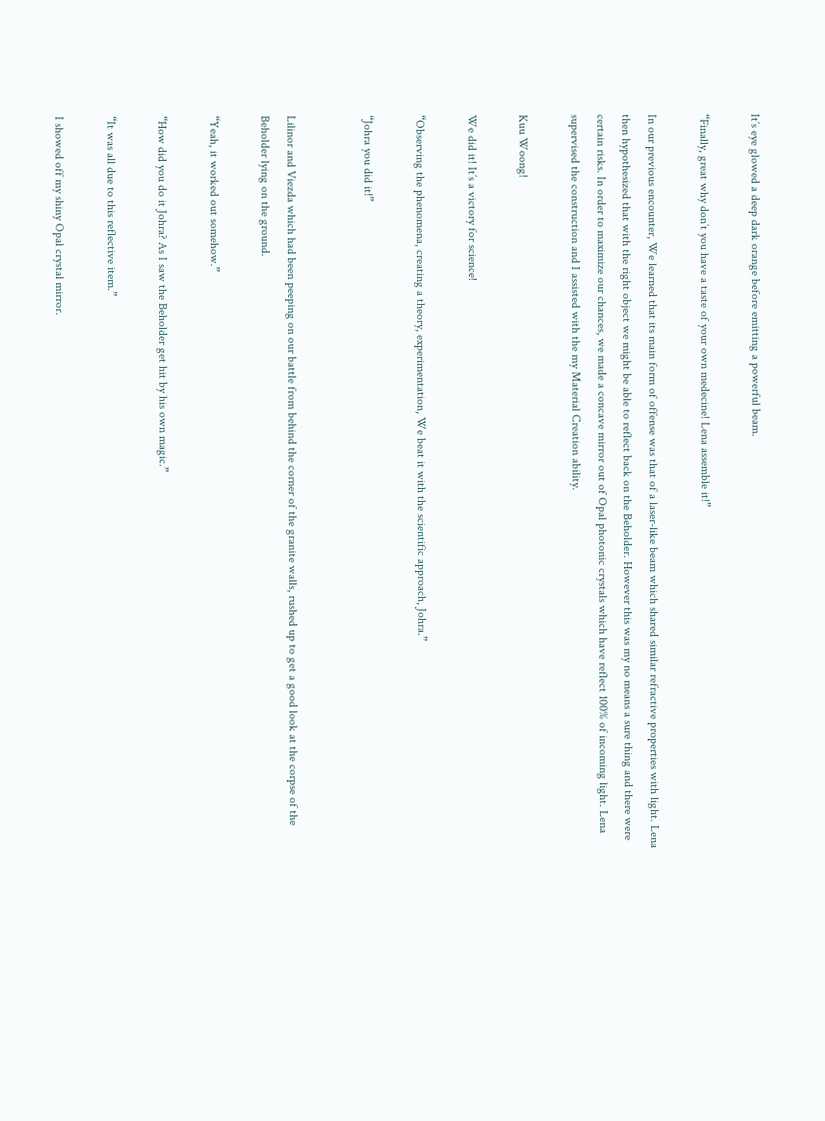It’s eye glowed a deep dark orange before emitting a powerful beam.

“Finally, great why don’t you have a taste of your own medecine! Lena assemble it!”

In our previous encounter, We learned that its main form of offense was that of a laser-like beam which shared similar refractive properties with light. Lena then hypothesized that with the right object we might be able to reflect back on the Beholder. However this was my no means a sure thing and there were certain risks. In order to maximize our chances, we made a concave mirror out of Opal photonic crystals which have reflect 100% of incoming light. Lena supervised the construction and I assisted with the my Material Creation ability.

Kuu Woong!

We did it! It’s a victory for science!

“Observing the phenomena, creating a theory, experimentation, We beat it with the scientific approach, Johra.”

“Johra you did it!”


Lilinor and Viezda which had been peeping on our battle from behind the corner of the granite walls, rushed up to get a good look at the corpse of the Beholder lying on the ground.

“Yeah, it worked out somehow.”

“How did you do it Johra? As I saw the Beholder get hit by his own magic.”

“It was all due to this reflective item.”

I showed off my shiny Opal crystal mirror.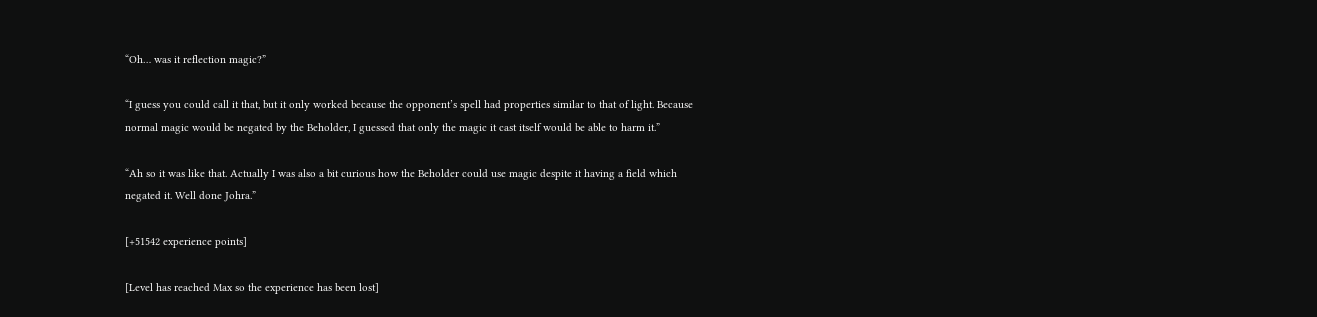“Oh… was it reflection magic?”

“I guess you could call it that, but it only worked because the opponent’s spell had properties similar to that of light. Because normal magic would be negated by the Beholder, I guessed that only the magic it cast itself would be able to harm it.”

“Ah so it was like that. Actually I was also a bit curious how the Beholder could use magic despite it having a field which negated it. Well done Johra.”

[+51542 experience points]

[Level has reached Max so the experience has been lost]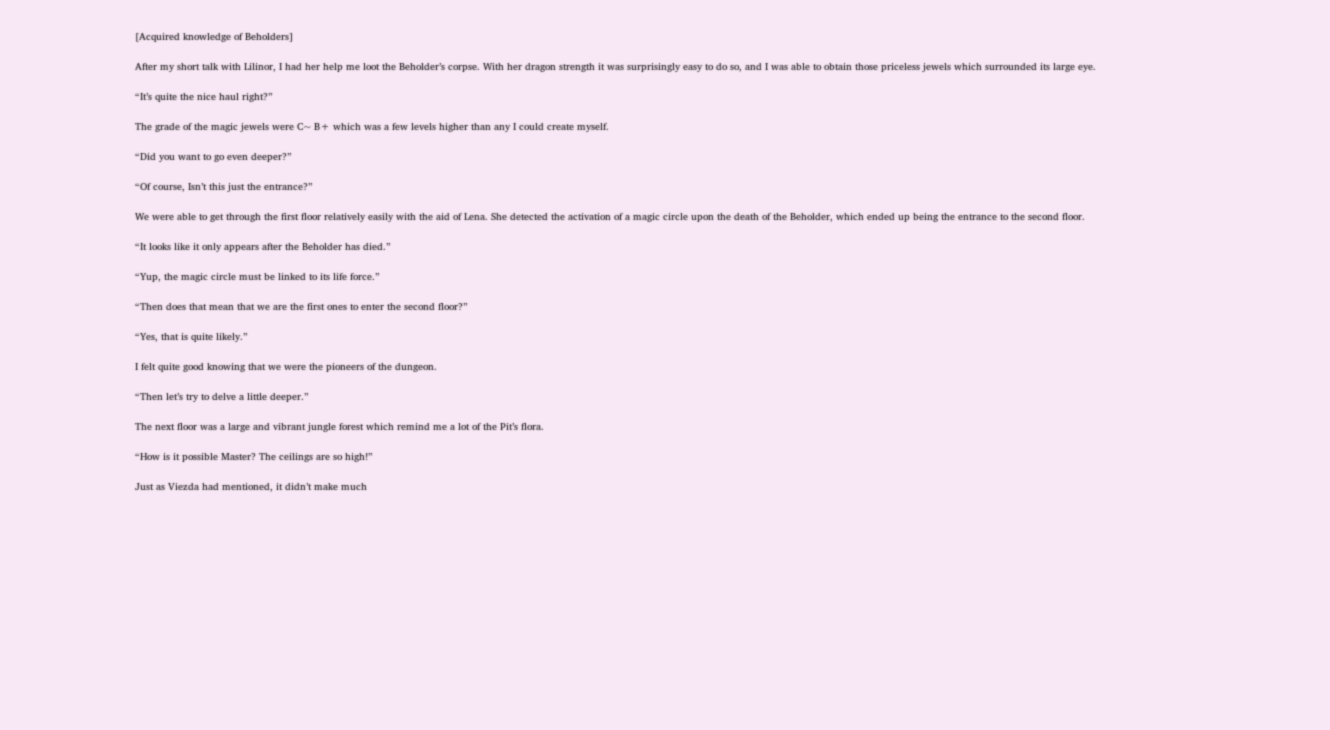[Acquired knowledge of Beholders]

After my short talk with Lilinor, I had her help me loot the Beholder’s corpse. With her dragon strength it was surprisingly easy to do so, and I was able to obtain those priceless jewels which surrounded its large eye.

“It’s quite the nice haul right?”

The grade of the magic jewels were C~ B+ which was a few levels higher than any I could create myself.

“Did you want to go even deeper?”

“Of course, Isn’t this just the entrance?”

We were able to get through the first floor relatively easily with the aid of Lena. She detected the activation of a magic circle upon the death of the Beholder, which ended up being the entrance to the second floor.

“It looks like it only appears after the Beholder has died.”

“Yup, the magic circle must be linked to its life force.”

“Then does that mean that we are the first ones to enter the second floor?”

“Yes, that is quite likely.”

I felt quite good knowing that we were the pioneers of the dungeon.

“Then let’s try to delve a little deeper.”

The next floor was a large and vibrant jungle forest which remind me a lot of the Pit’s flora.

“How is it possible Master? The ceilings are so high!”

Just as Viezda had mentioned, it didn’t make much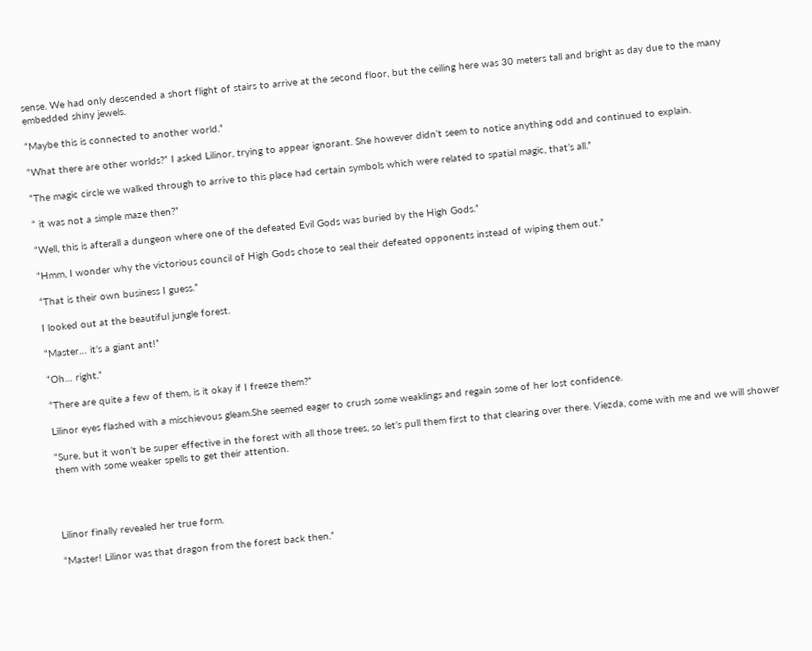sense. We had only descended a short flight of stairs to arrive at the second floor, but the ceiling here was 30 meters tall and bright as day due to the many embedded shiny jewels.

“Maybe this is connected to another world.”

“What there are other worlds?” I asked Lilinor, trying to appear ignorant. She however didn’t seem to notice anything odd and continued to explain.

“The magic circle we walked through to arrive to this place had certain symbols which were related to spatial magic, that’s all.”

“ it was not a simple maze then?”

“Well, this is afterall a dungeon where one of the defeated Evil Gods was buried by the High Gods.”

“Hmm, I wonder why the victorious council of High Gods chose to seal their defeated opponents instead of wiping them out.”

“That is their own business I guess.”

I looked out at the beautiful jungle forest.

“Master… it’s a giant ant!”

“Oh… right.”

“There are quite a few of them, is it okay if I freeze them?”

Lilinor eyes flashed with a mischievous gleam.She seemed eager to crush some weaklings and regain some of her lost confidence.

“Sure, but it won’t be super effective in the forest with all those trees, so let’s pull them first to that clearing over there. Viezda, come with me and we will shower them with some weaker spells to get their attention.




Lilinor finally revealed her true form.

“Master! Lilinor was that dragon from the forest back then.”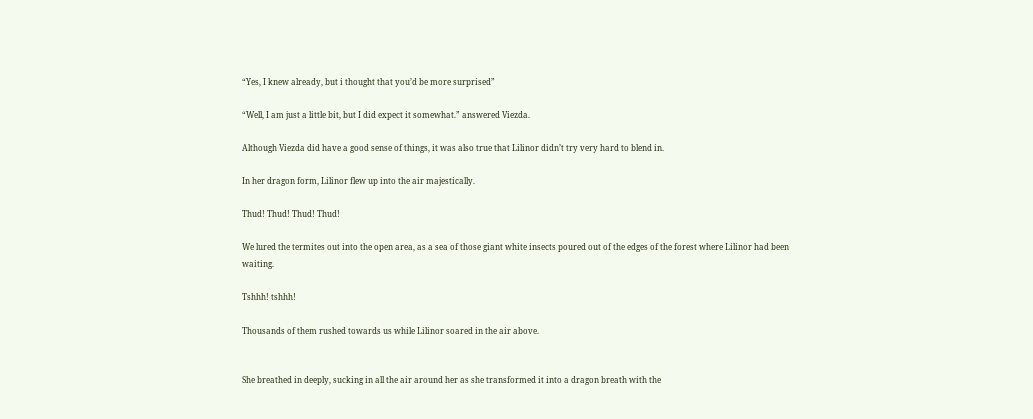“Yes, I knew already, but i thought that you’d be more surprised”

“Well, I am just a little bit, but I did expect it somewhat.” answered Viezda.

Although Viezda did have a good sense of things, it was also true that Lilinor didn’t try very hard to blend in.

In her dragon form, Lilinor flew up into the air majestically.

Thud! Thud! Thud! Thud!

We lured the termites out into the open area, as a sea of those giant white insects poured out of the edges of the forest where Lilinor had been waiting.

Tshhh! tshhh!

Thousands of them rushed towards us while Lilinor soared in the air above.


She breathed in deeply, sucking in all the air around her as she transformed it into a dragon breath with the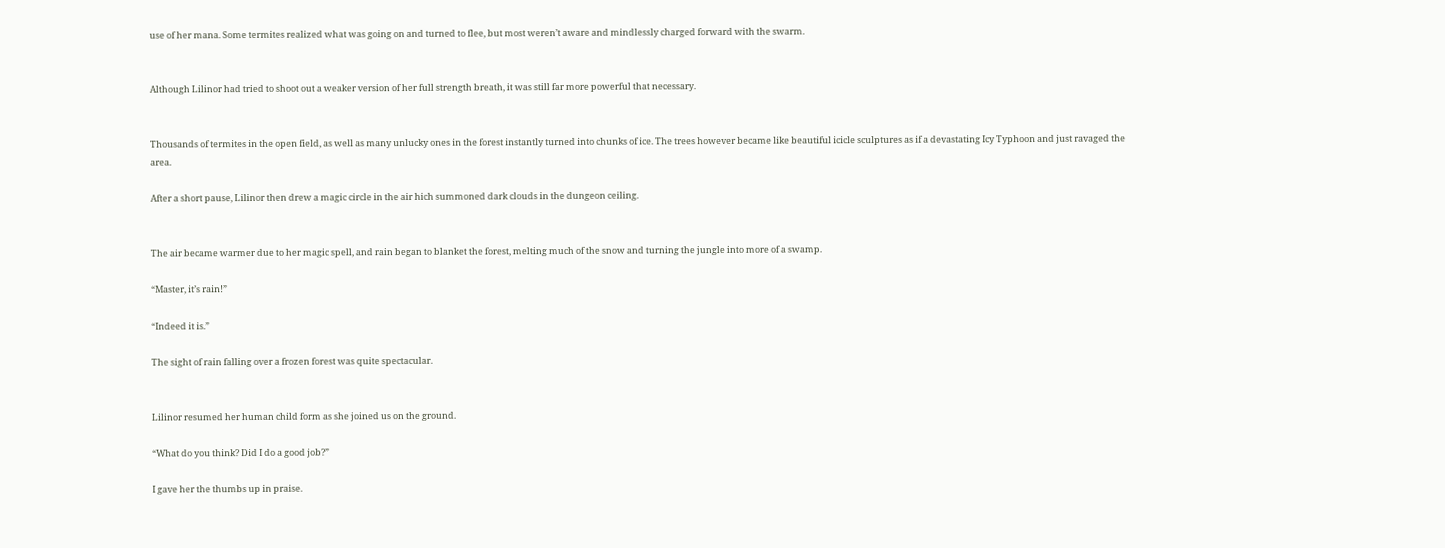use of her mana. Some termites realized what was going on and turned to flee, but most weren’t aware and mindlessly charged forward with the swarm.


Although Lilinor had tried to shoot out a weaker version of her full strength breath, it was still far more powerful that necessary.


Thousands of termites in the open field, as well as many unlucky ones in the forest instantly turned into chunks of ice. The trees however became like beautiful icicle sculptures as if a devastating Icy Typhoon and just ravaged the area.

After a short pause, Lilinor then drew a magic circle in the air hich summoned dark clouds in the dungeon ceiling.


The air became warmer due to her magic spell, and rain began to blanket the forest, melting much of the snow and turning the jungle into more of a swamp.

“Master, it’s rain!”

“Indeed it is.”

The sight of rain falling over a frozen forest was quite spectacular.


Lilinor resumed her human child form as she joined us on the ground.

“What do you think? Did I do a good job?”

I gave her the thumbs up in praise.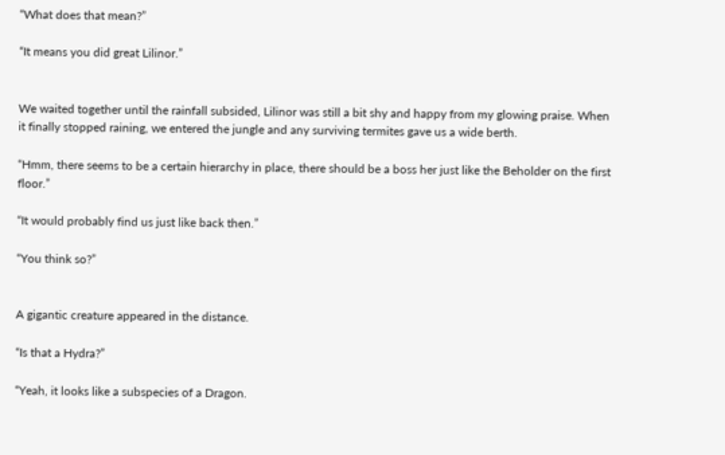“What does that mean?”

“It means you did great Lilinor.”


We waited together until the rainfall subsided, Lilinor was still a bit shy and happy from my glowing praise. When it finally stopped raining, we entered the jungle and any surviving termites gave us a wide berth.

“Hmm, there seems to be a certain hierarchy in place, there should be a boss her just like the Beholder on the first floor.”

“It would probably find us just like back then.”

“You think so?”


A gigantic creature appeared in the distance.

“Is that a Hydra?”

“Yeah, it looks like a subspecies of a Dragon.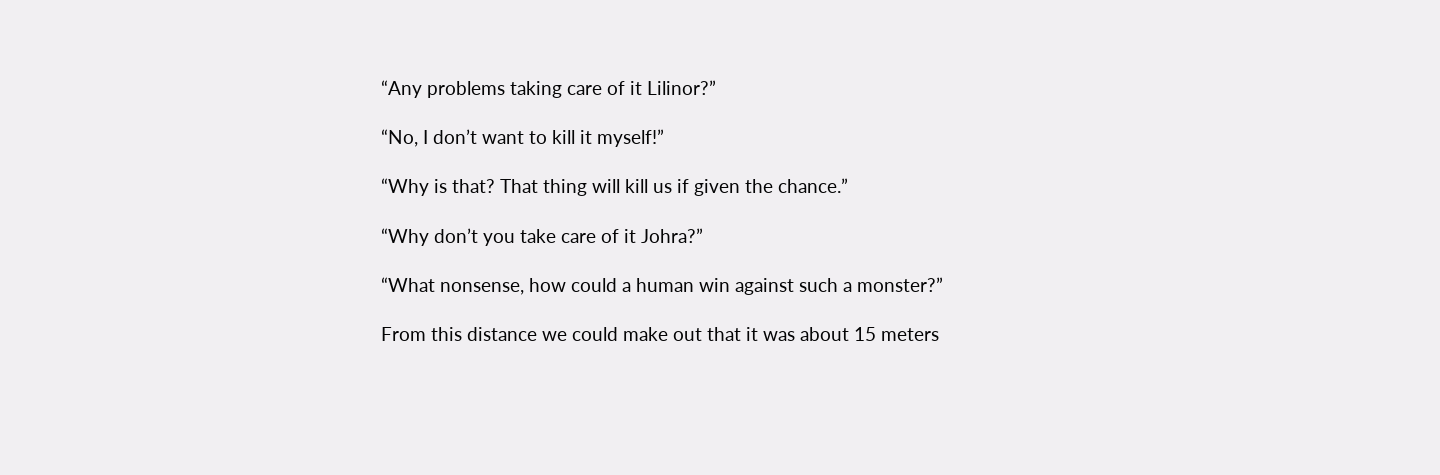“Any problems taking care of it Lilinor?”

“No, I don’t want to kill it myself!”

“Why is that? That thing will kill us if given the chance.”

“Why don’t you take care of it Johra?”

“What nonsense, how could a human win against such a monster?”

From this distance we could make out that it was about 15 meters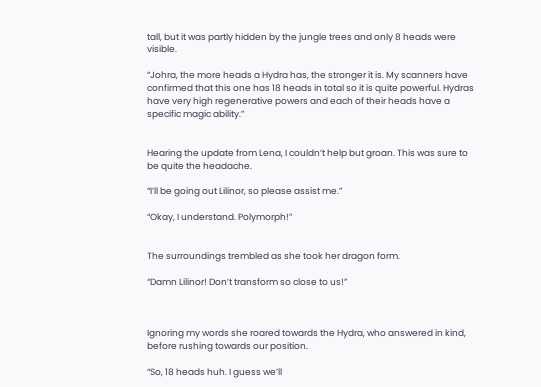tall, but it was partly hidden by the jungle trees and only 8 heads were visible.

“Johra, the more heads a Hydra has, the stronger it is. My scanners have confirmed that this one has 18 heads in total so it is quite powerful. Hydras have very high regenerative powers and each of their heads have a specific magic ability.”


Hearing the update from Lena, I couldn’t help but groan. This was sure to be quite the headache.

“I’ll be going out Lilinor, so please assist me.”

“Okay, I understand. Polymorph!”


The surroundings trembled as she took her dragon form.

“Damn Lilinor! Don’t transform so close to us!”



Ignoring my words she roared towards the Hydra, who answered in kind, before rushing towards our position.

“So, 18 heads huh. I guess we’ll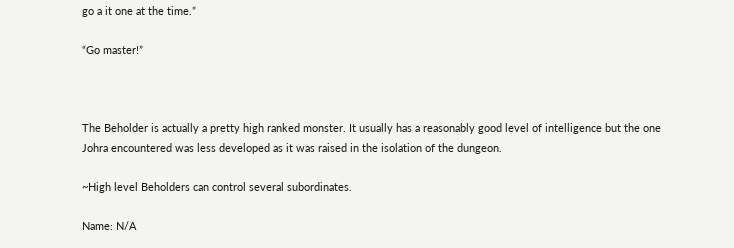go a it one at the time.”

“Go master!”



The Beholder is actually a pretty high ranked monster. It usually has a reasonably good level of intelligence but the one Johra encountered was less developed as it was raised in the isolation of the dungeon.

~High level Beholders can control several subordinates.

Name: N/A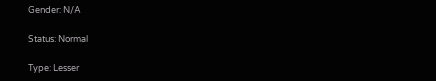Gender: N/A

Status: Normal

Type: Lesser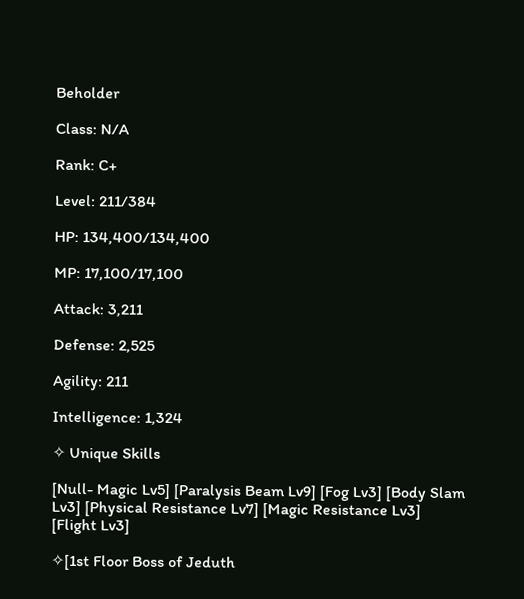Beholder

Class: N/A

Rank: C+

Level: 211/384

HP: 134,400/134,400

MP: 17,100/17,100

Attack: 3,211

Defense: 2,525

Agility: 211

Intelligence: 1,324

✧ Unique Skills

[Null- Magic Lv5] [Paralysis Beam Lv9] [Fog Lv3] [Body Slam Lv3] [Physical Resistance Lv7] [Magic Resistance Lv3] [Flight Lv3]

✧[1st Floor Boss of Jeduth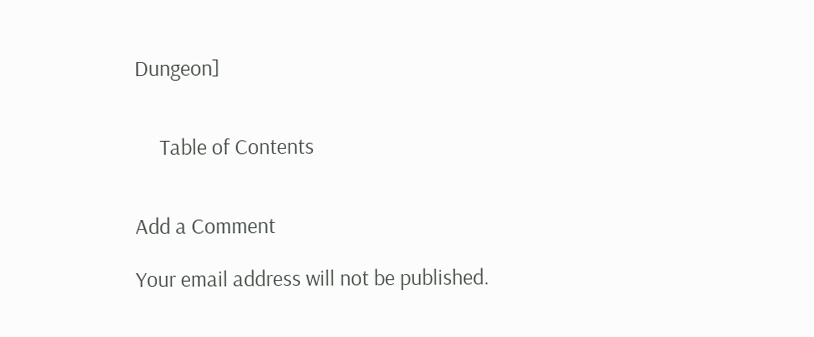Dungeon]


     Table of Contents


Add a Comment

Your email address will not be published.